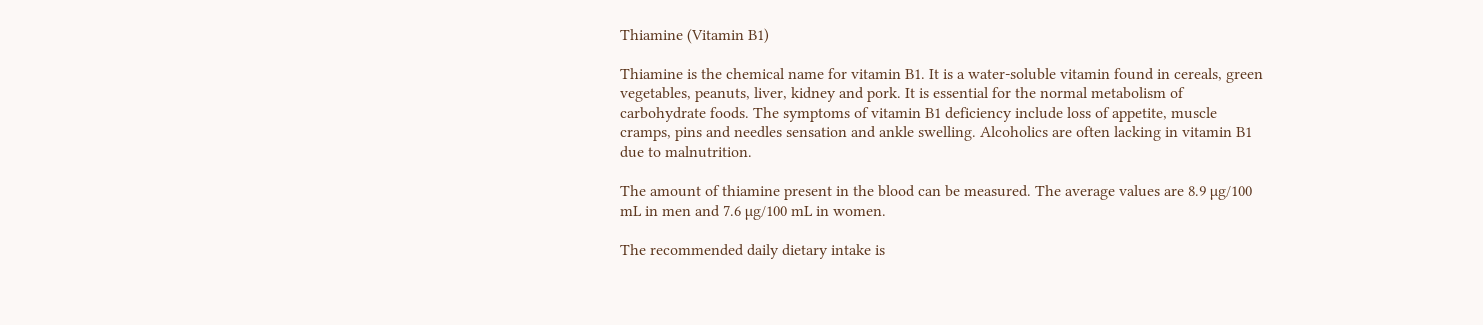Thiamine (Vitamin B1)

Thiamine is the chemical name for vitamin B1. It is a water-soluble vitamin found in cereals, green vegetables, peanuts, liver, kidney and pork. It is essential for the normal metabolism of carbohydrate foods. The symptoms of vitamin B1 deficiency include loss of appetite, muscle cramps, pins and needles sensation and ankle swelling. Alcoholics are often lacking in vitamin B1 due to malnutrition.

The amount of thiamine present in the blood can be measured. The average values are 8.9 µg/100 mL in men and 7.6 µg/100 mL in women.

The recommended daily dietary intake is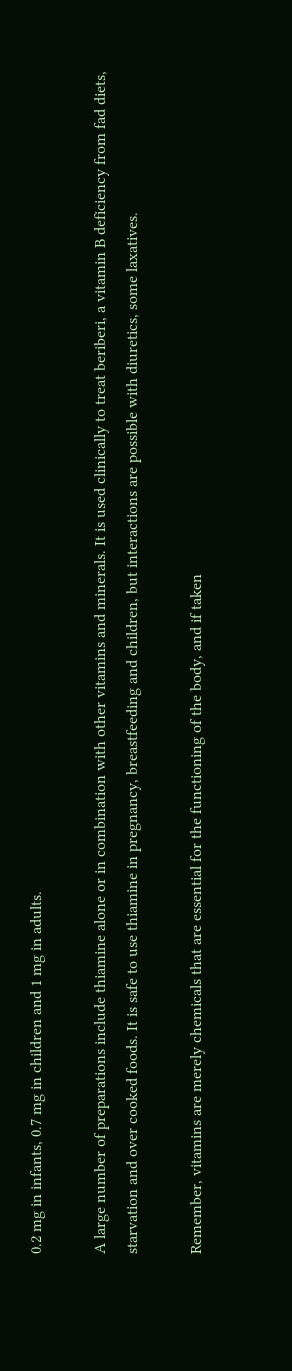0.2 mg in infants, 0.7 mg in children and 1 mg in adults.

A large number of preparations include thiamine alone or in combination with other vitamins and minerals. It is used clinically to treat beriberi, a vitamin B deficiency from fad diets, starvation and over cooked foods. It is safe to use thiamine in pregnancy, breastfeeding and children, but interactions are possible with diuretics, some laxatives.

Remember, vitamins are merely chemicals that are essential for the functioning of the body, and if taken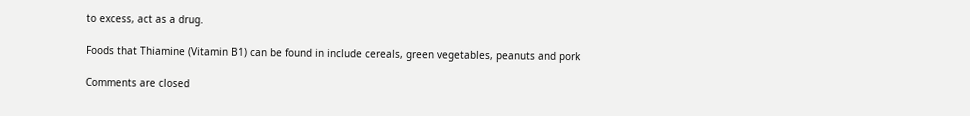to excess, act as a drug.

Foods that Thiamine (Vitamin B1) can be found in include cereals, green vegetables, peanuts and pork

Comments are closed